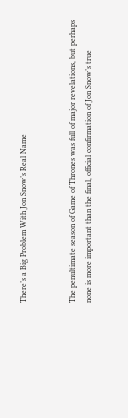There’s a Big Problem With Jon Snow’s Real Name


The penultimate season of Game of Thrones was full of major revelations, but perhaps none is more important than the final, official confirmation of Jon Snow’s true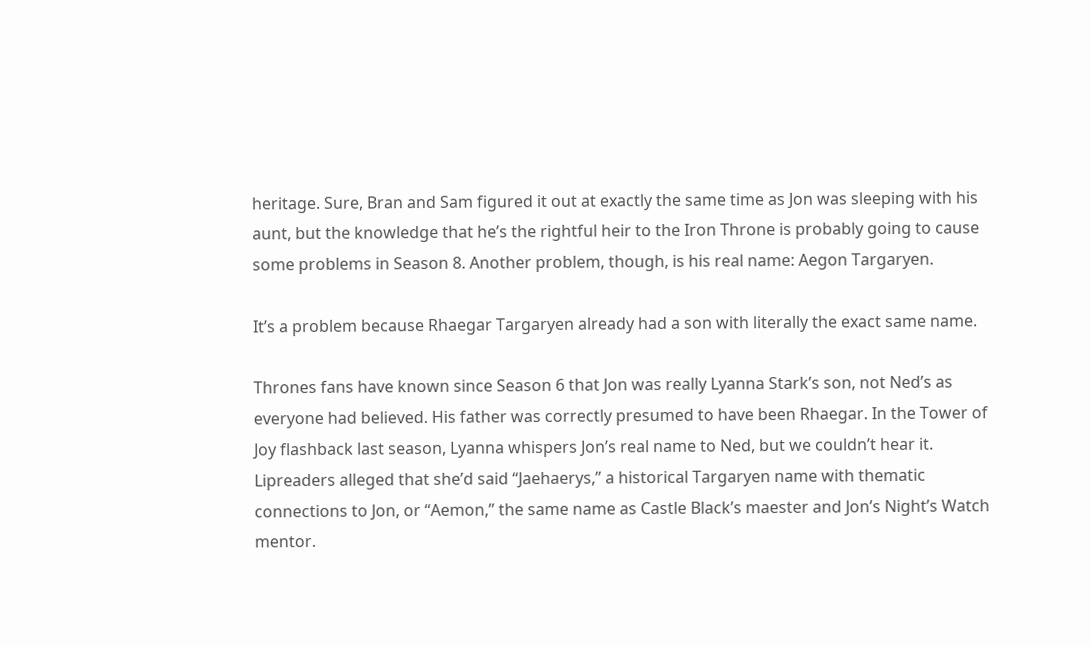heritage. Sure, Bran and Sam figured it out at exactly the same time as Jon was sleeping with his aunt, but the knowledge that he’s the rightful heir to the Iron Throne is probably going to cause some problems in Season 8. Another problem, though, is his real name: Aegon Targaryen.

It’s a problem because Rhaegar Targaryen already had a son with literally the exact same name.

Thrones fans have known since Season 6 that Jon was really Lyanna Stark’s son, not Ned’s as everyone had believed. His father was correctly presumed to have been Rhaegar. In the Tower of Joy flashback last season, Lyanna whispers Jon’s real name to Ned, but we couldn’t hear it. Lipreaders alleged that she’d said “Jaehaerys,” a historical Targaryen name with thematic connections to Jon, or “Aemon,” the same name as Castle Black’s maester and Jon’s Night’s Watch mentor.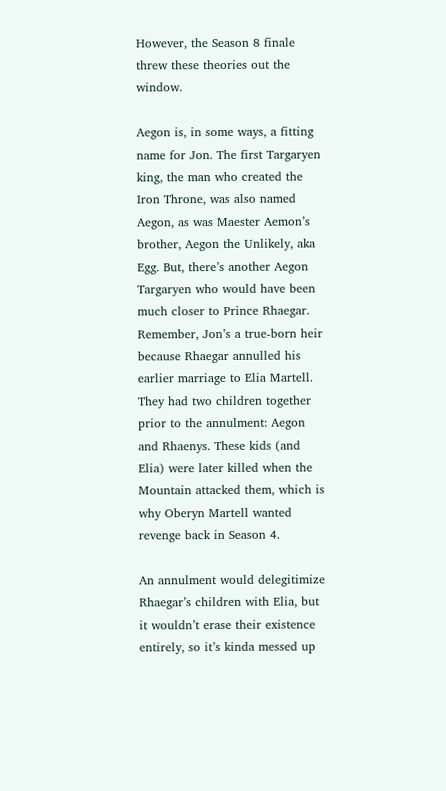However, the Season 8 finale threw these theories out the window.

Aegon is, in some ways, a fitting name for Jon. The first Targaryen king, the man who created the Iron Throne, was also named Aegon, as was Maester Aemon’s brother, Aegon the Unlikely, aka Egg. But, there’s another Aegon Targaryen who would have been much closer to Prince Rhaegar. Remember, Jon’s a true-born heir because Rhaegar annulled his earlier marriage to Elia Martell. They had two children together prior to the annulment: Aegon and Rhaenys. These kids (and Elia) were later killed when the Mountain attacked them, which is why Oberyn Martell wanted revenge back in Season 4.

An annulment would delegitimize Rhaegar’s children with Elia, but it wouldn’t erase their existence entirely, so it’s kinda messed up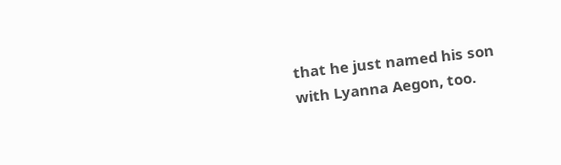that he just named his son with Lyanna Aegon, too.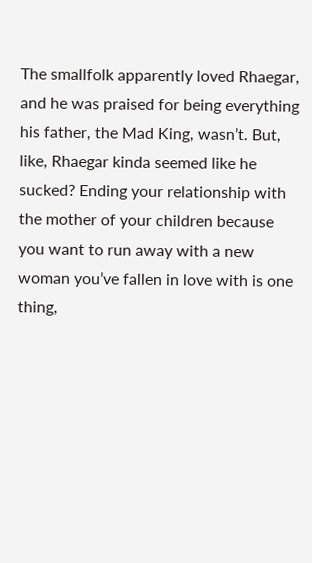The smallfolk apparently loved Rhaegar, and he was praised for being everything his father, the Mad King, wasn’t. But, like, Rhaegar kinda seemed like he sucked? Ending your relationship with the mother of your children because you want to run away with a new woman you’ve fallen in love with is one thing,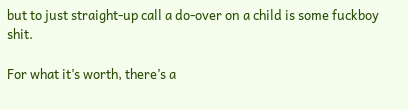but to just straight-up call a do-over on a child is some fuckboy shit.

For what it’s worth, there’s a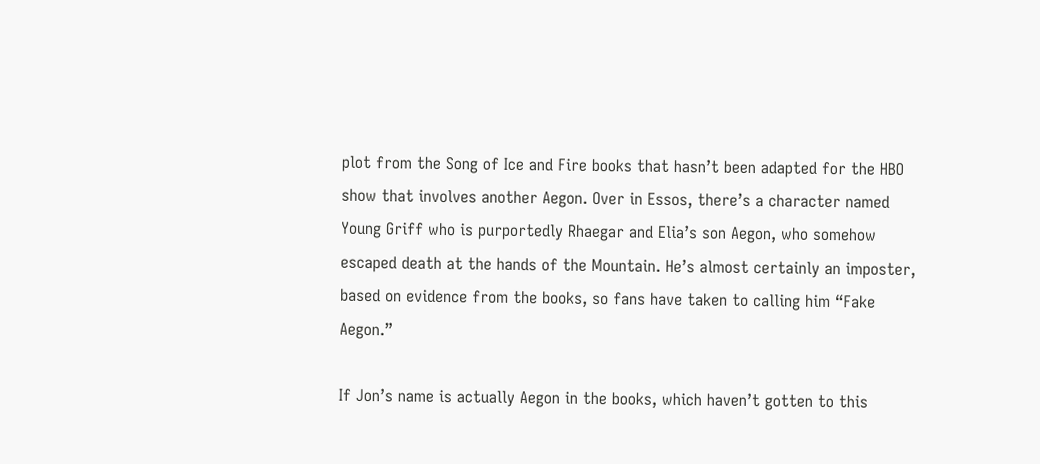plot from the Song of Ice and Fire books that hasn’t been adapted for the HBO show that involves another Aegon. Over in Essos, there’s a character named Young Griff who is purportedly Rhaegar and Elia’s son Aegon, who somehow escaped death at the hands of the Mountain. He’s almost certainly an imposter, based on evidence from the books, so fans have taken to calling him “Fake Aegon.”

If Jon’s name is actually Aegon in the books, which haven’t gotten to this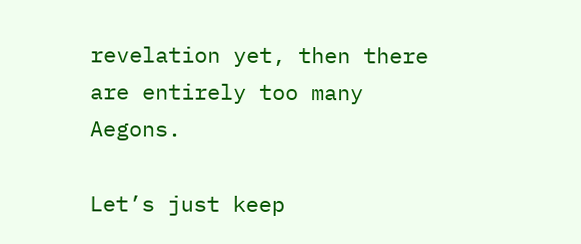revelation yet, then there are entirely too many Aegons.

Let’s just keep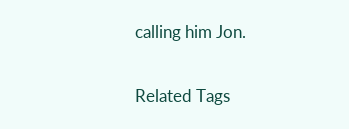calling him Jon.

Related Tags